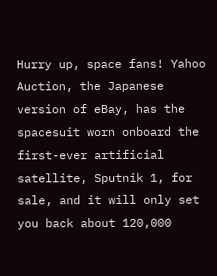Hurry up, space fans! Yahoo Auction, the Japanese version of eBay, has the spacesuit worn onboard the first-ever artificial satellite, Sputnik 1, for sale, and it will only set you back about 120,000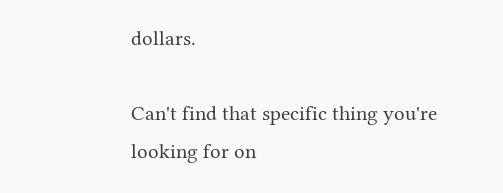dollars.

Can't find that specific thing you're looking for on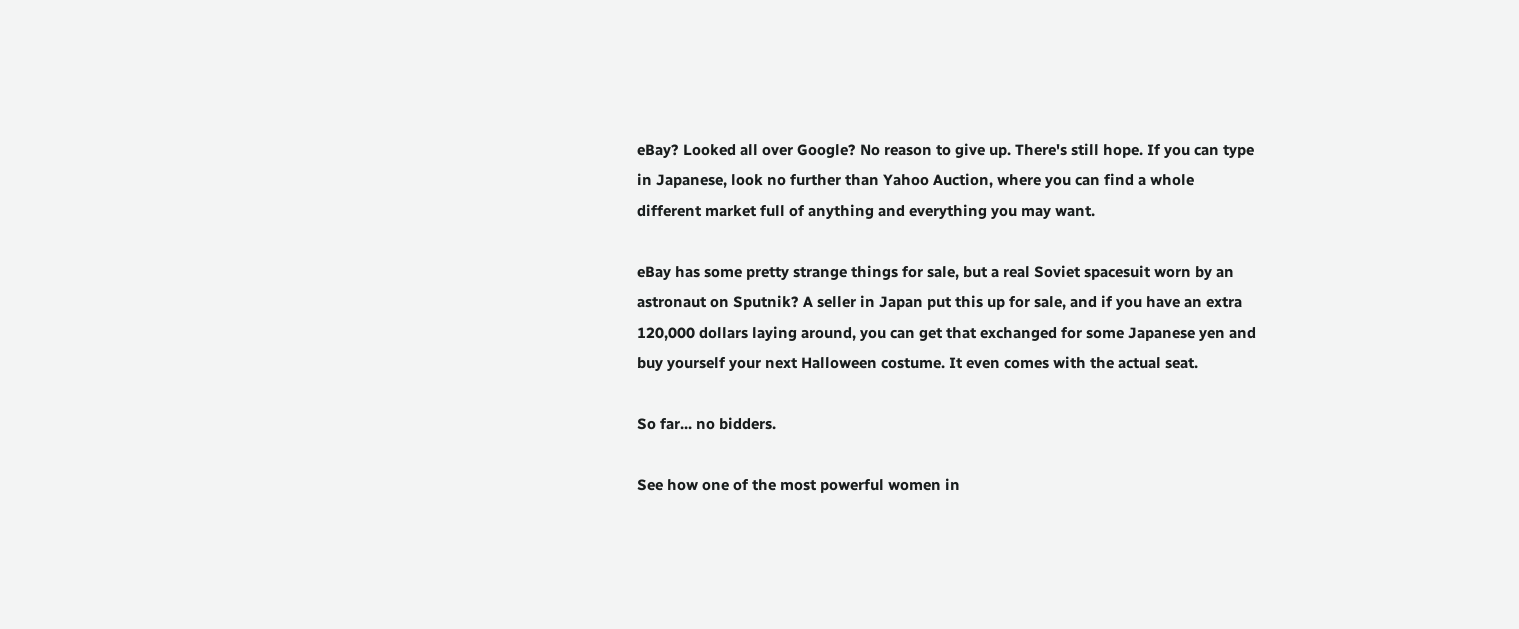eBay? Looked all over Google? No reason to give up. There's still hope. If you can type in Japanese, look no further than Yahoo Auction, where you can find a whole different market full of anything and everything you may want.

eBay has some pretty strange things for sale, but a real Soviet spacesuit worn by an astronaut on Sputnik? A seller in Japan put this up for sale, and if you have an extra 120,000 dollars laying around, you can get that exchanged for some Japanese yen and buy yourself your next Halloween costume. It even comes with the actual seat.

So far... no bidders.

See how one of the most powerful women in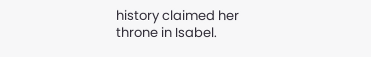history claimed her throne in Isabel.